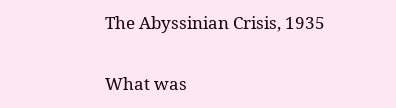The Abyssinian Crisis, 1935

What was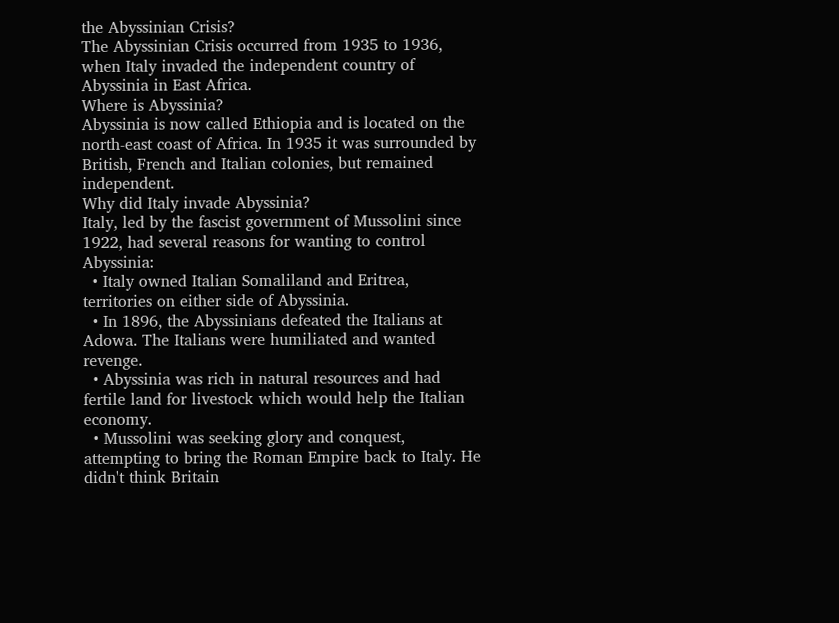the Abyssinian Crisis?
The Abyssinian Crisis occurred from 1935 to 1936, when Italy invaded the independent country of Abyssinia in East Africa.
Where is Abyssinia?
Abyssinia is now called Ethiopia and is located on the north-east coast of Africa. In 1935 it was surrounded by British, French and Italian colonies, but remained independent.
Why did Italy invade Abyssinia?
Italy, led by the fascist government of Mussolini since 1922, had several reasons for wanting to control Abyssinia:
  • Italy owned Italian Somaliland and Eritrea, territories on either side of Abyssinia.
  • In 1896, the Abyssinians defeated the Italians at Adowa. The Italians were humiliated and wanted revenge.
  • Abyssinia was rich in natural resources and had fertile land for livestock which would help the Italian economy.
  • Mussolini was seeking glory and conquest, attempting to bring the Roman Empire back to Italy. He didn't think Britain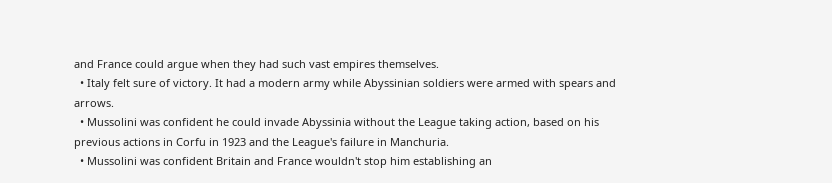and France could argue when they had such vast empires themselves.
  • Italy felt sure of victory. It had a modern army while Abyssinian soldiers were armed with spears and arrows.
  • Mussolini was confident he could invade Abyssinia without the League taking action, based on his previous actions in Corfu in 1923 and the League's failure in Manchuria.
  • Mussolini was confident Britain and France wouldn't stop him establishing an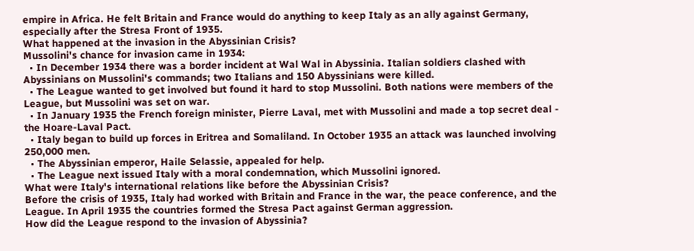empire in Africa. He felt Britain and France would do anything to keep Italy as an ally against Germany, especially after the Stresa Front of 1935.
What happened at the invasion in the Abyssinian Crisis?
Mussolini's chance for invasion came in 1934:
  • In December 1934 there was a border incident at Wal Wal in Abyssinia. Italian soldiers clashed with Abyssinians on Mussolini's commands; two Italians and 150 Abyssinians were killed.
  • The League wanted to get involved but found it hard to stop Mussolini. Both nations were members of the League, but Mussolini was set on war.
  • In January 1935 the French foreign minister, Pierre Laval, met with Mussolini and made a top secret deal - the Hoare-Laval Pact.
  • Italy began to build up forces in Eritrea and Somaliland. In October 1935 an attack was launched involving 250,000 men.
  • The Abyssinian emperor, Haile Selassie, appealed for help.
  • The League next issued Italy with a moral condemnation, which Mussolini ignored.
What were Italy's international relations like before the Abyssinian Crisis?
Before the crisis of 1935, Italy had worked with Britain and France in the war, the peace conference, and the League. In April 1935 the countries formed the Stresa Pact against German aggression.
How did the League respond to the invasion of Abyssinia?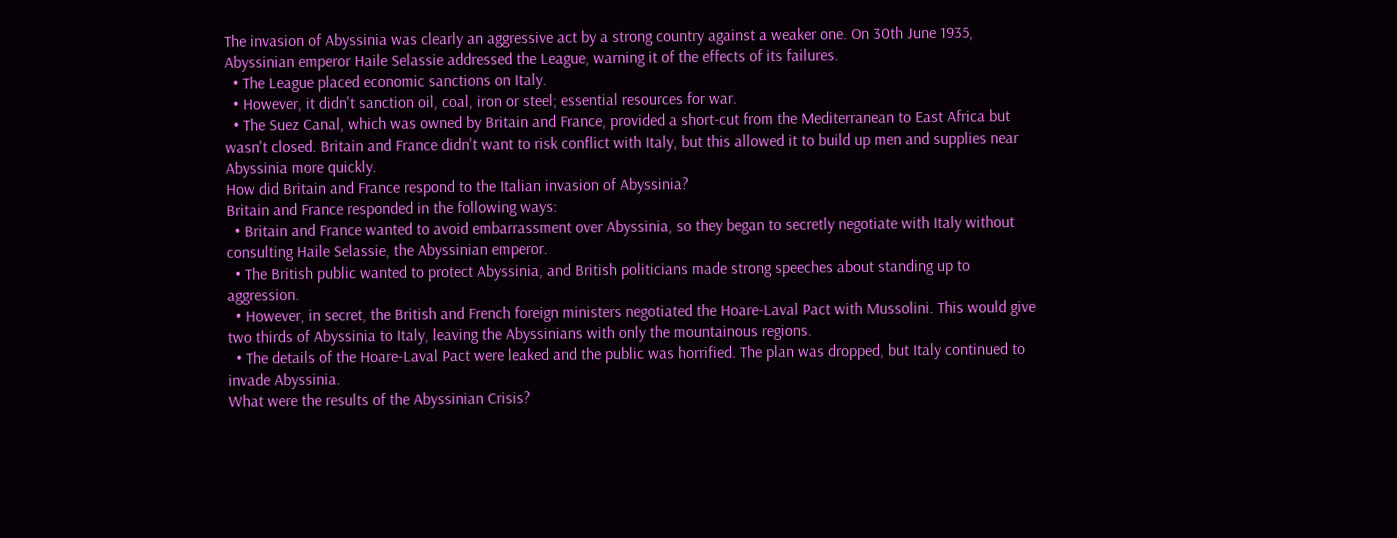The invasion of Abyssinia was clearly an aggressive act by a strong country against a weaker one. On 30th June 1935, Abyssinian emperor Haile Selassie addressed the League, warning it of the effects of its failures.
  • The League placed economic sanctions on Italy.
  • However, it didn't sanction oil, coal, iron or steel; essential resources for war.
  • The Suez Canal, which was owned by Britain and France, provided a short-cut from the Mediterranean to East Africa but wasn't closed. Britain and France didn't want to risk conflict with Italy, but this allowed it to build up men and supplies near Abyssinia more quickly.
How did Britain and France respond to the Italian invasion of Abyssinia?
Britain and France responded in the following ways:
  • Britain and France wanted to avoid embarrassment over Abyssinia, so they began to secretly negotiate with Italy without consulting Haile Selassie, the Abyssinian emperor.
  • The British public wanted to protect Abyssinia, and British politicians made strong speeches about standing up to aggression.
  • However, in secret, the British and French foreign ministers negotiated the Hoare-Laval Pact with Mussolini. This would give two thirds of Abyssinia to Italy, leaving the Abyssinians with only the mountainous regions.
  • The details of the Hoare-Laval Pact were leaked and the public was horrified. The plan was dropped, but Italy continued to invade Abyssinia.
What were the results of the Abyssinian Crisis?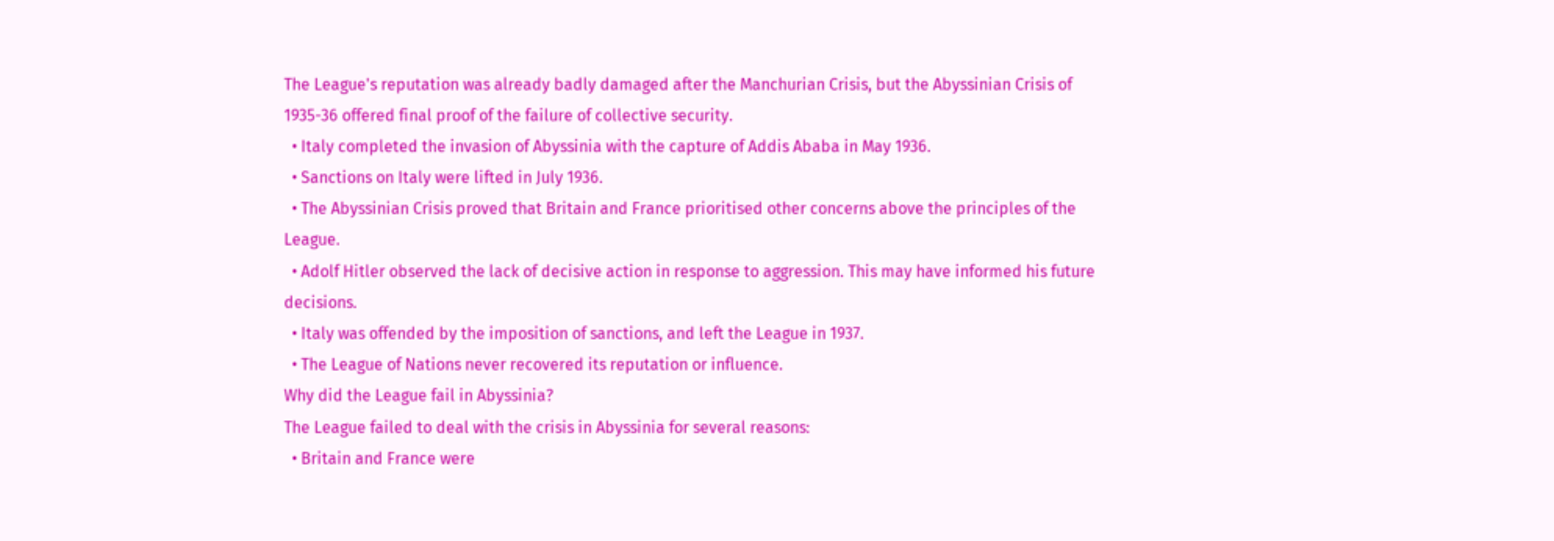The League's reputation was already badly damaged after the Manchurian Crisis, but the Abyssinian Crisis of 1935-36 offered final proof of the failure of collective security.
  • Italy completed the invasion of Abyssinia with the capture of Addis Ababa in May 1936.
  • Sanctions on Italy were lifted in July 1936.
  • The Abyssinian Crisis proved that Britain and France prioritised other concerns above the principles of the League.
  • Adolf Hitler observed the lack of decisive action in response to aggression. This may have informed his future decisions.
  • Italy was offended by the imposition of sanctions, and left the League in 1937.
  • The League of Nations never recovered its reputation or influence.
Why did the League fail in Abyssinia?
The League failed to deal with the crisis in Abyssinia for several reasons:
  • Britain and France were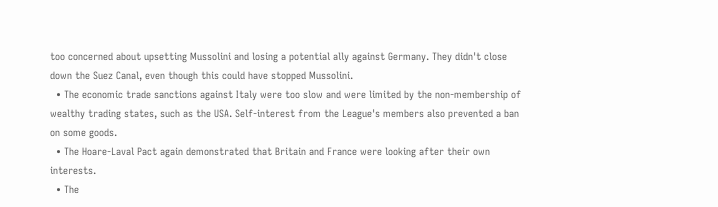too concerned about upsetting Mussolini and losing a potential ally against Germany. They didn't close down the Suez Canal, even though this could have stopped Mussolini.
  • The economic trade sanctions against Italy were too slow and were limited by the non-membership of wealthy trading states, such as the USA. Self-interest from the League's members also prevented a ban on some goods.
  • The Hoare-Laval Pact again demonstrated that Britain and France were looking after their own interests.
  • The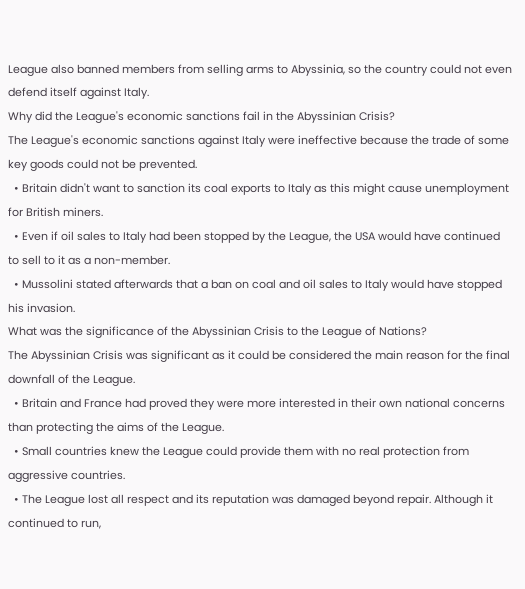League also banned members from selling arms to Abyssinia, so the country could not even defend itself against Italy.
Why did the League's economic sanctions fail in the Abyssinian Crisis?
The League's economic sanctions against Italy were ineffective because the trade of some key goods could not be prevented.
  • Britain didn't want to sanction its coal exports to Italy as this might cause unemployment for British miners.
  • Even if oil sales to Italy had been stopped by the League, the USA would have continued to sell to it as a non-member.
  • Mussolini stated afterwards that a ban on coal and oil sales to Italy would have stopped his invasion.
What was the significance of the Abyssinian Crisis to the League of Nations?
The Abyssinian Crisis was significant as it could be considered the main reason for the final downfall of the League.
  • Britain and France had proved they were more interested in their own national concerns than protecting the aims of the League.
  • Small countries knew the League could provide them with no real protection from aggressive countries.
  • The League lost all respect and its reputation was damaged beyond repair. Although it continued to run,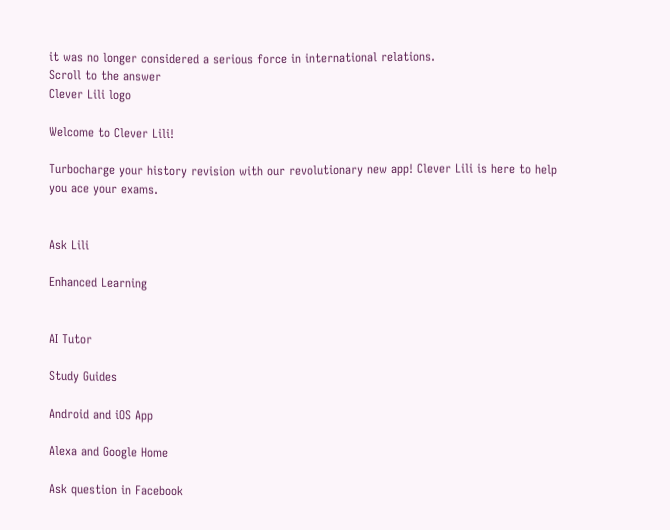it was no longer considered a serious force in international relations.
Scroll to the answer
Clever Lili logo

Welcome to Clever Lili!

Turbocharge your history revision with our revolutionary new app! Clever Lili is here to help you ace your exams.


Ask Lili

Enhanced Learning


AI Tutor

Study Guides

Android and iOS App

Alexa and Google Home

Ask question in Facebook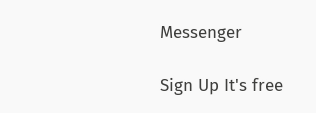Messenger

Sign Up It's free